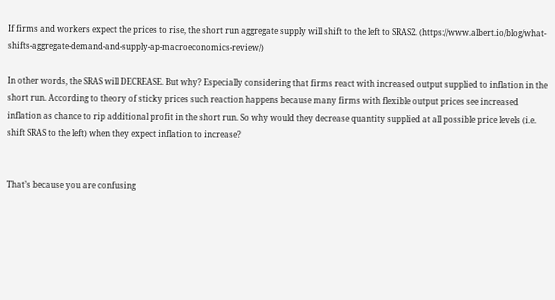If firms and workers expect the prices to rise, the short run aggregate supply will shift to the left to SRAS2. (https://www.albert.io/blog/what-shifts-aggregate-demand-and-supply-ap-macroeconomics-review/)

In other words, the SRAS will DECREASE. But why? Especially considering that firms react with increased output supplied to inflation in the short run. According to theory of sticky prices such reaction happens because many firms with flexible output prices see increased inflation as chance to rip additional profit in the short run. So why would they decrease quantity supplied at all possible price levels (i.e. shift SRAS to the left) when they expect inflation to increase?


That’s because you are confusing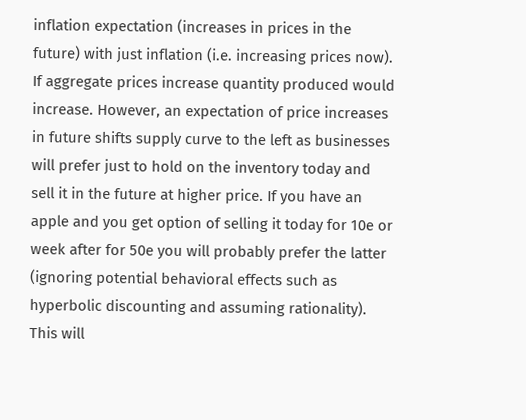inflation expectation (increases in prices in the future) with just inflation (i.e. increasing prices now). If aggregate prices increase quantity produced would increase. However, an expectation of price increases in future shifts supply curve to the left as businesses will prefer just to hold on the inventory today and sell it in the future at higher price. If you have an apple and you get option of selling it today for 10e or week after for 50e you will probably prefer the latter (ignoring potential behavioral effects such as hyperbolic discounting and assuming rationality). This will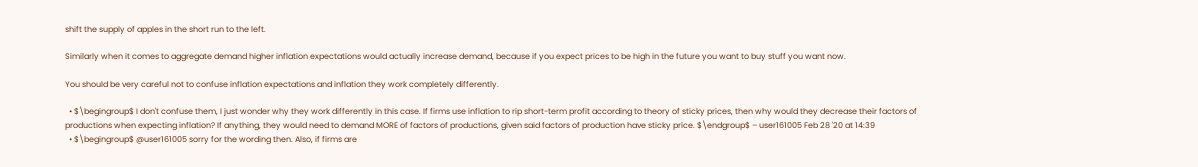shift the supply of apples in the short run to the left.

Similarly when it comes to aggregate demand higher inflation expectations would actually increase demand, because if you expect prices to be high in the future you want to buy stuff you want now.

You should be very careful not to confuse inflation expectations and inflation they work completely differently.

  • $\begingroup$ I don't confuse them, I just wonder why they work differently in this case. If firms use inflation to rip short-term profit according to theory of sticky prices, then why would they decrease their factors of productions when expecting inflation? If anything, they would need to demand MORE of factors of productions, given said factors of production have sticky price. $\endgroup$ – user161005 Feb 28 '20 at 14:39
  • $\begingroup$ @user161005 sorry for the wording then. Also, if firms are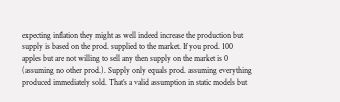expecting inflation they might as well indeed increase the production but supply is based on the prod. supplied to the market. If you prod. 100 apples but are not willing to sell any then supply on the market is 0 (assuming no other prod.). Supply only equals prod. assuming everything produced immediately sold. That’s a valid assumption in static models but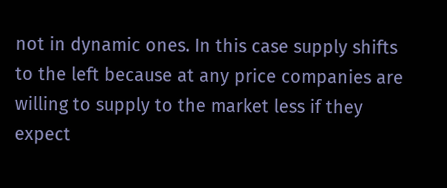not in dynamic ones. In this case supply shifts to the left because at any price companies are willing to supply to the market less if they expect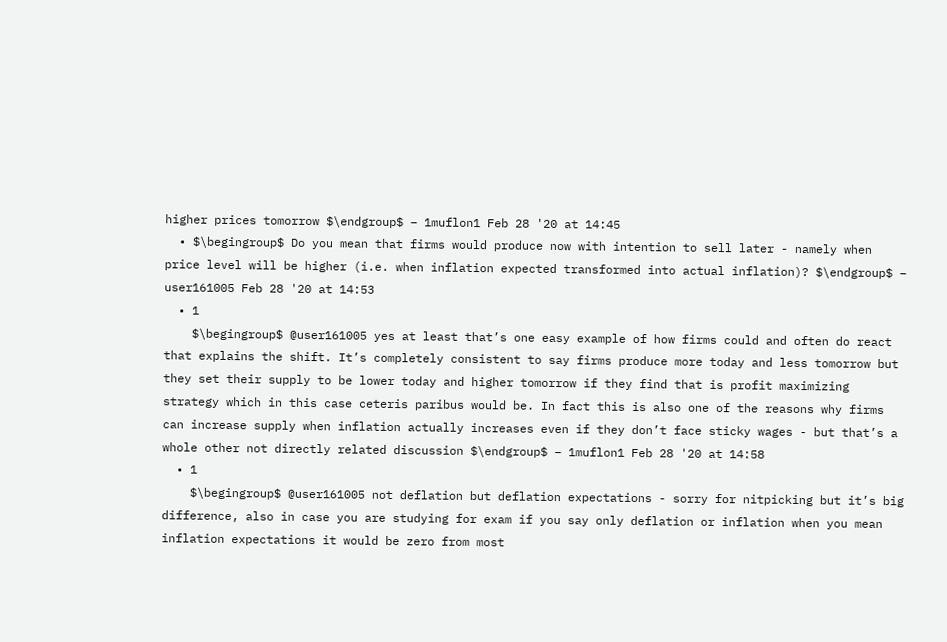higher prices tomorrow $\endgroup$ – 1muflon1 Feb 28 '20 at 14:45
  • $\begingroup$ Do you mean that firms would produce now with intention to sell later - namely when price level will be higher (i.e. when inflation expected transformed into actual inflation)? $\endgroup$ – user161005 Feb 28 '20 at 14:53
  • 1
    $\begingroup$ @user161005 yes at least that’s one easy example of how firms could and often do react that explains the shift. It’s completely consistent to say firms produce more today and less tomorrow but they set their supply to be lower today and higher tomorrow if they find that is profit maximizing strategy which in this case ceteris paribus would be. In fact this is also one of the reasons why firms can increase supply when inflation actually increases even if they don’t face sticky wages - but that’s a whole other not directly related discussion $\endgroup$ – 1muflon1 Feb 28 '20 at 14:58
  • 1
    $\begingroup$ @user161005 not deflation but deflation expectations - sorry for nitpicking but it’s big difference, also in case you are studying for exam if you say only deflation or inflation when you mean inflation expectations it would be zero from most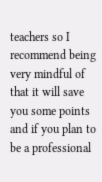teachers so I recommend being very mindful of that it will save you some points and if you plan to be a professional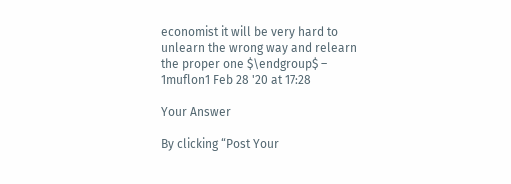economist it will be very hard to unlearn the wrong way and relearn the proper one $\endgroup$ – 1muflon1 Feb 28 '20 at 17:28

Your Answer

By clicking “Post Your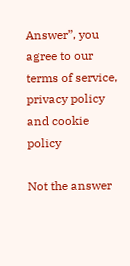Answer”, you agree to our terms of service, privacy policy and cookie policy

Not the answer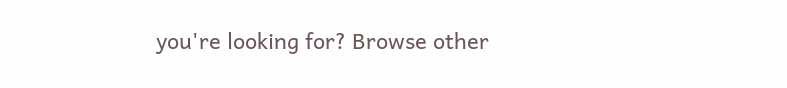you're looking for? Browse other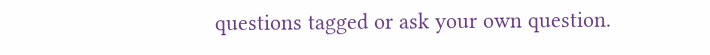questions tagged or ask your own question.